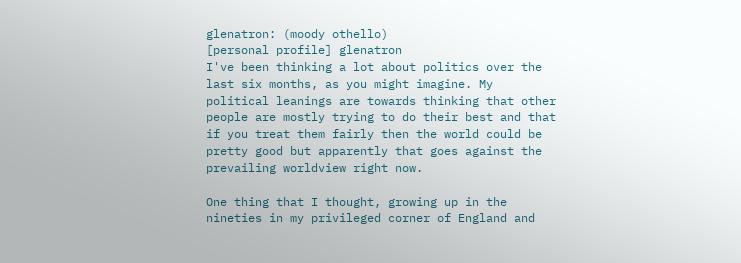glenatron: (moody othello)
[personal profile] glenatron
I've been thinking a lot about politics over the last six months, as you might imagine. My political leanings are towards thinking that other people are mostly trying to do their best and that if you treat them fairly then the world could be pretty good but apparently that goes against the prevailing worldview right now.

One thing that I thought, growing up in the nineties in my privileged corner of England and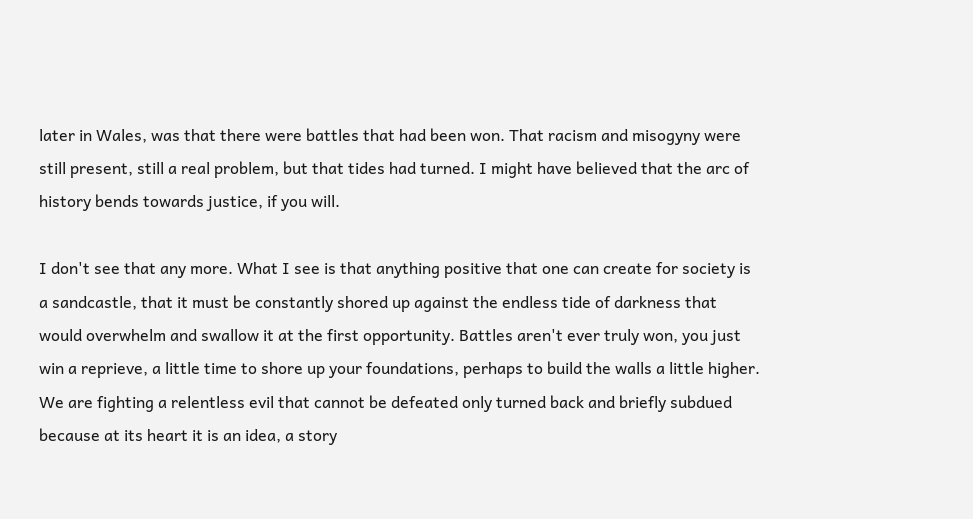later in Wales, was that there were battles that had been won. That racism and misogyny were still present, still a real problem, but that tides had turned. I might have believed that the arc of history bends towards justice, if you will.

I don't see that any more. What I see is that anything positive that one can create for society is a sandcastle, that it must be constantly shored up against the endless tide of darkness that would overwhelm and swallow it at the first opportunity. Battles aren't ever truly won, you just win a reprieve, a little time to shore up your foundations, perhaps to build the walls a little higher. We are fighting a relentless evil that cannot be defeated only turned back and briefly subdued because at its heart it is an idea, a story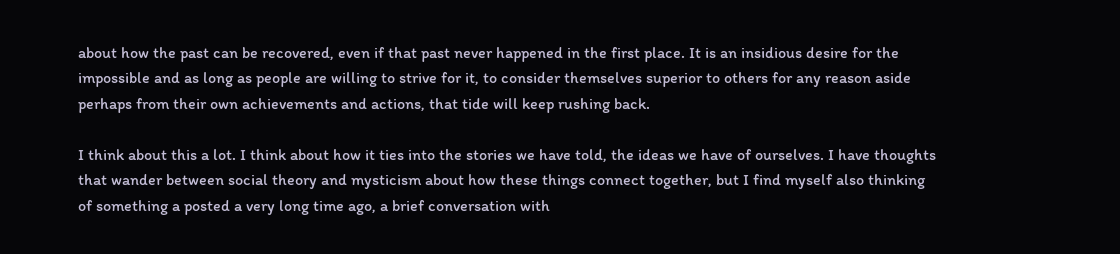about how the past can be recovered, even if that past never happened in the first place. It is an insidious desire for the impossible and as long as people are willing to strive for it, to consider themselves superior to others for any reason aside perhaps from their own achievements and actions, that tide will keep rushing back.

I think about this a lot. I think about how it ties into the stories we have told, the ideas we have of ourselves. I have thoughts that wander between social theory and mysticism about how these things connect together, but I find myself also thinking of something a posted a very long time ago, a brief conversation with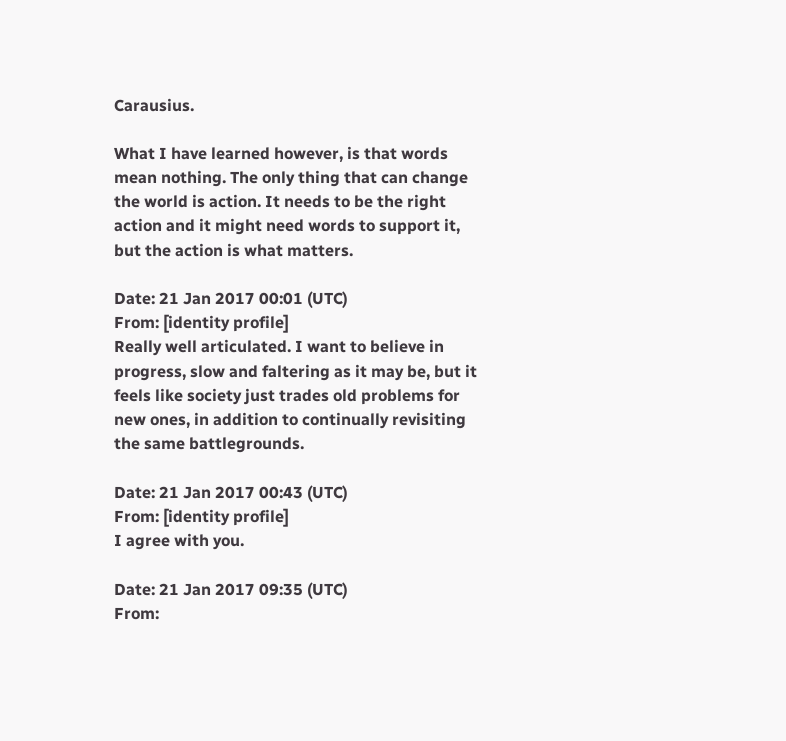Carausius.

What I have learned however, is that words mean nothing. The only thing that can change the world is action. It needs to be the right action and it might need words to support it, but the action is what matters.

Date: 21 Jan 2017 00:01 (UTC)
From: [identity profile]
Really well articulated. I want to believe in progress, slow and faltering as it may be, but it feels like society just trades old problems for new ones, in addition to continually revisiting the same battlegrounds.

Date: 21 Jan 2017 00:43 (UTC)
From: [identity profile]
I agree with you.

Date: 21 Jan 2017 09:35 (UTC)
From: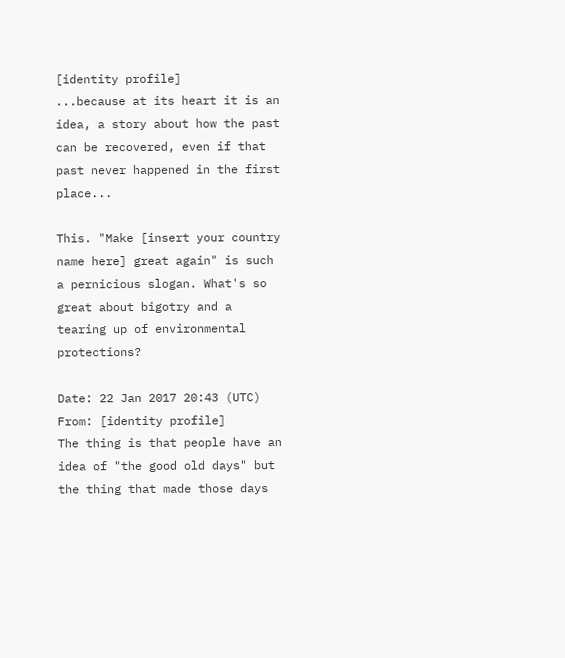[identity profile]
...because at its heart it is an idea, a story about how the past can be recovered, even if that past never happened in the first place...

This. "Make [insert your country name here] great again" is such a pernicious slogan. What's so great about bigotry and a tearing up of environmental protections?

Date: 22 Jan 2017 20:43 (UTC)
From: [identity profile]
The thing is that people have an idea of "the good old days" but the thing that made those days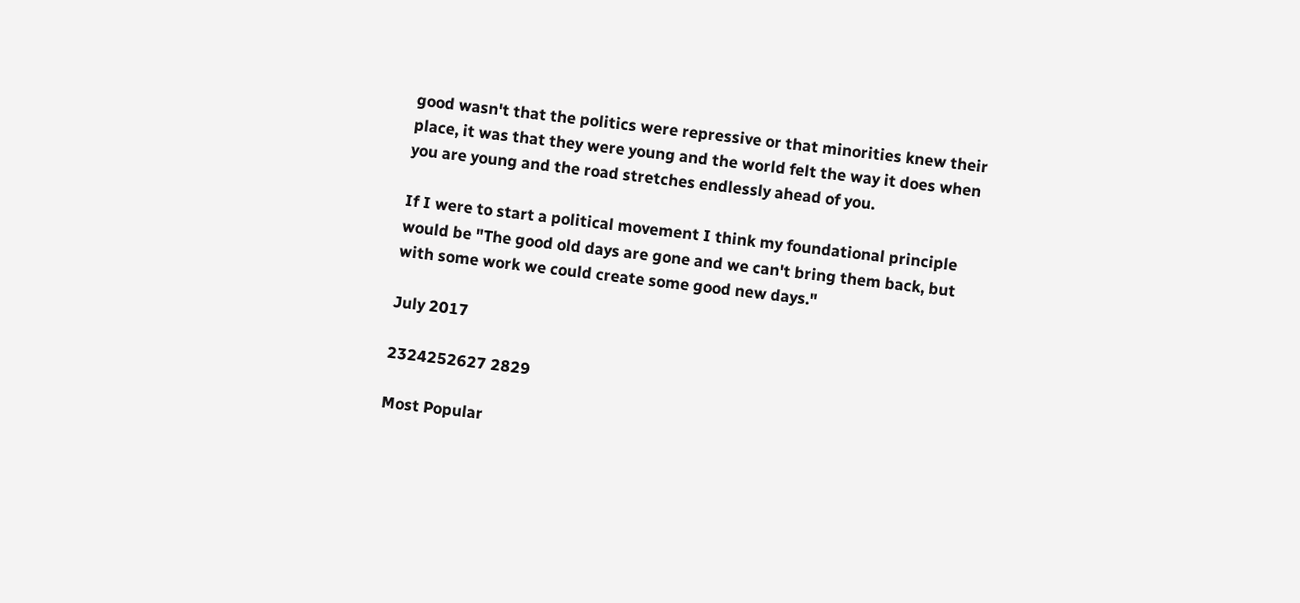good wasn't that the politics were repressive or that minorities knew their place, it was that they were young and the world felt the way it does when you are young and the road stretches endlessly ahead of you.

If I were to start a political movement I think my foundational principle would be "The good old days are gone and we can't bring them back, but with some work we could create some good new days."

July 2017

2324252627 2829

Most Popular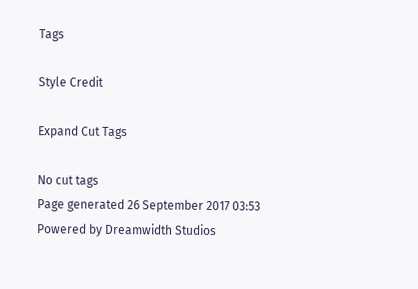Tags

Style Credit

Expand Cut Tags

No cut tags
Page generated 26 September 2017 03:53
Powered by Dreamwidth Studios